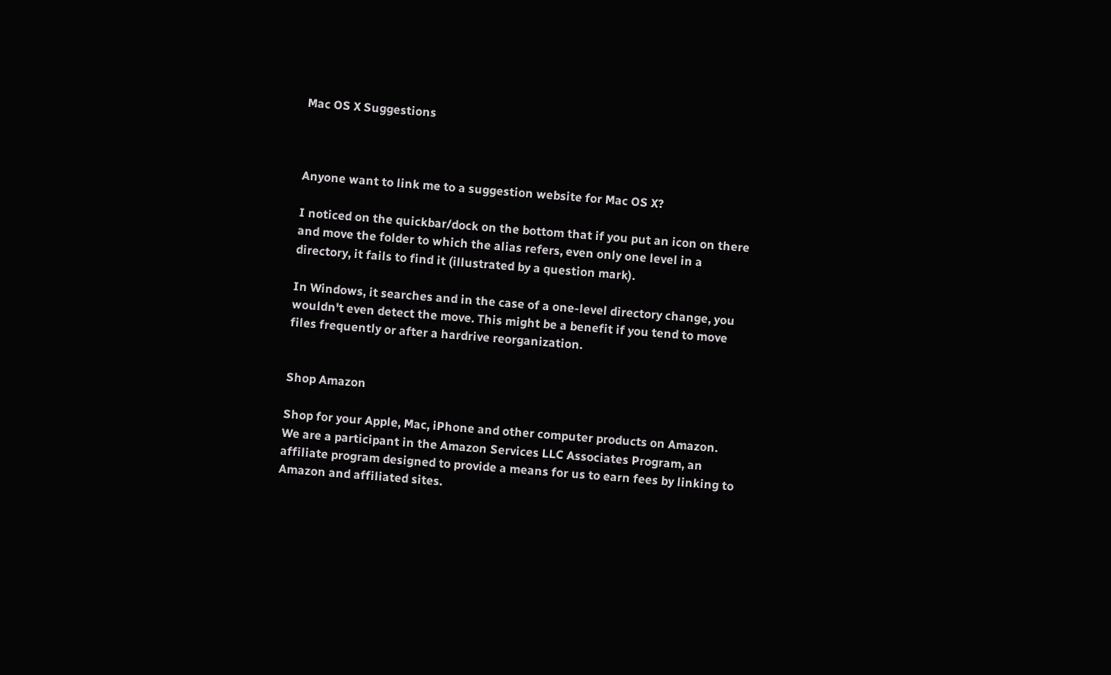Mac OS X Suggestions



Anyone want to link me to a suggestion website for Mac OS X?

I noticed on the quickbar/dock on the bottom that if you put an icon on there and move the folder to which the alias refers, even only one level in a directory, it fails to find it (illustrated by a question mark).

In Windows, it searches and in the case of a one-level directory change, you wouldn't even detect the move. This might be a benefit if you tend to move files frequently or after a hardrive reorganization.


Shop Amazon

Shop for your Apple, Mac, iPhone and other computer products on Amazon.
We are a participant in the Amazon Services LLC Associates Program, an affiliate program designed to provide a means for us to earn fees by linking to Amazon and affiliated sites.